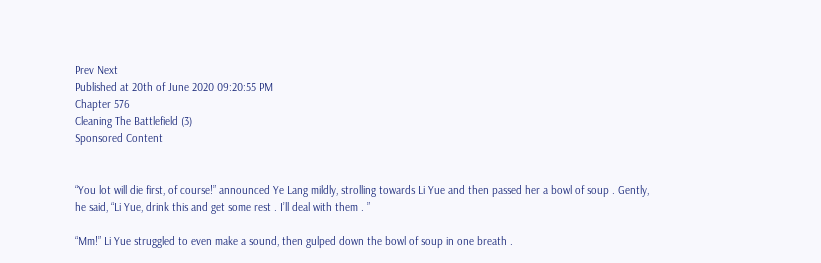Prev Next
Published at 20th of June 2020 09:20:55 PM
Chapter 576
Cleaning The Battlefield (3)
Sponsored Content


“You lot will die first, of course!” announced Ye Lang mildly, strolling towards Li Yue and then passed her a bowl of soup . Gently, he said, “Li Yue, drink this and get some rest . I’ll deal with them . ”

“Mm!” Li Yue struggled to even make a sound, then gulped down the bowl of soup in one breath .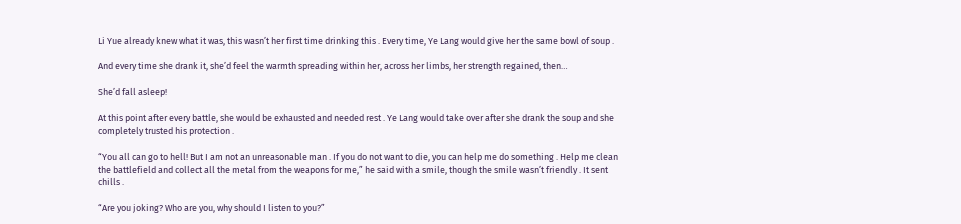Li Yue already knew what it was, this wasn’t her first time drinking this . Every time, Ye Lang would give her the same bowl of soup .

And every time she drank it, she’d feel the warmth spreading within her, across her limbs, her strength regained, then…

She’d fall asleep!

At this point after every battle, she would be exhausted and needed rest . Ye Lang would take over after she drank the soup and she completely trusted his protection .

“You all can go to hell! But I am not an unreasonable man . If you do not want to die, you can help me do something . Help me clean the battlefield and collect all the metal from the weapons for me,” he said with a smile, though the smile wasn’t friendly . It sent chills .

“Are you joking? Who are you, why should I listen to you?”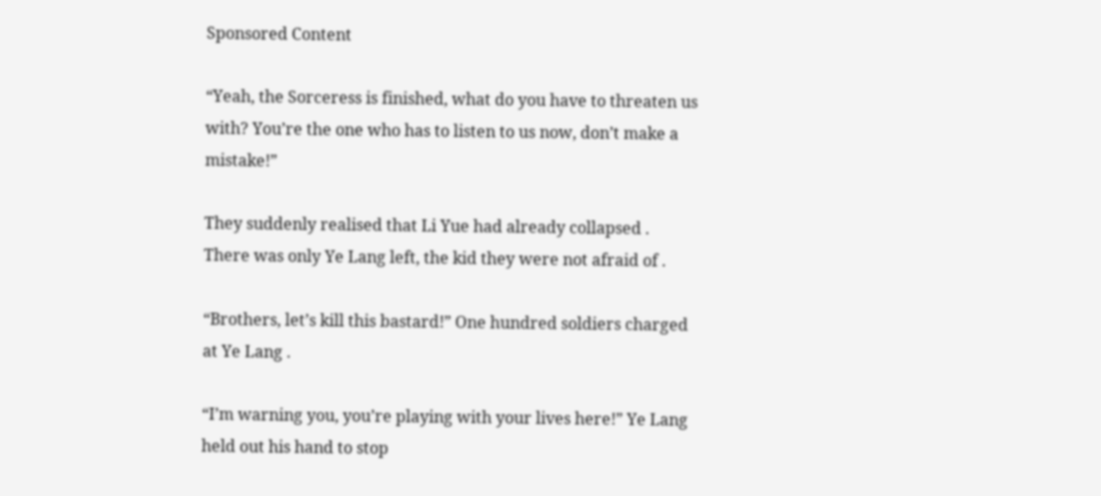Sponsored Content

“Yeah, the Sorceress is finished, what do you have to threaten us with? You’re the one who has to listen to us now, don’t make a mistake!”

They suddenly realised that Li Yue had already collapsed . There was only Ye Lang left, the kid they were not afraid of .

“Brothers, let’s kill this bastard!” One hundred soldiers charged at Ye Lang .

“I’m warning you, you’re playing with your lives here!” Ye Lang held out his hand to stop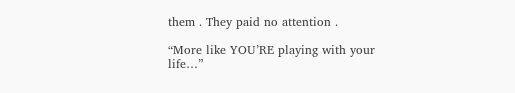them . They paid no attention .

“More like YOU’RE playing with your life…”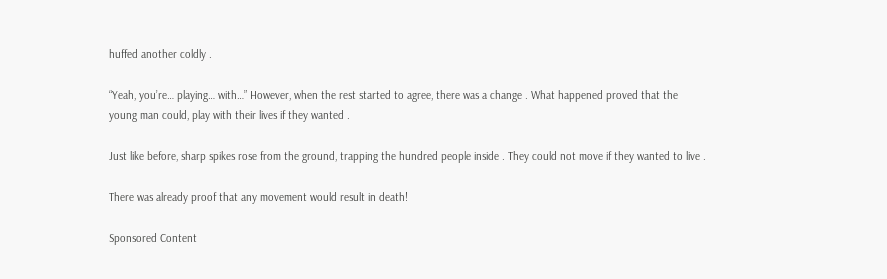huffed another coldly .

“Yeah, you’re… playing… with…” However, when the rest started to agree, there was a change . What happened proved that the young man could, play with their lives if they wanted .

Just like before, sharp spikes rose from the ground, trapping the hundred people inside . They could not move if they wanted to live .

There was already proof that any movement would result in death!

Sponsored Content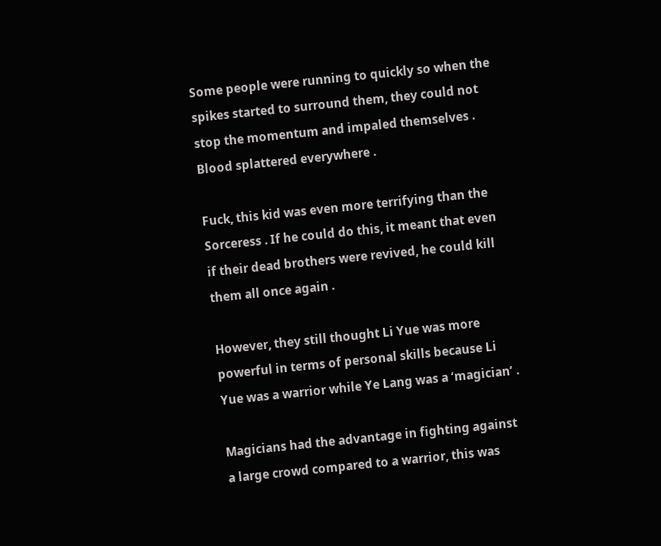Some people were running to quickly so when the spikes started to surround them, they could not stop the momentum and impaled themselves . Blood splattered everywhere .

Fuck, this kid was even more terrifying than the Sorceress . If he could do this, it meant that even if their dead brothers were revived, he could kill them all once again .

However, they still thought Li Yue was more powerful in terms of personal skills because Li Yue was a warrior while Ye Lang was a ‘magician’ .

Magicians had the advantage in fighting against a large crowd compared to a warrior, this was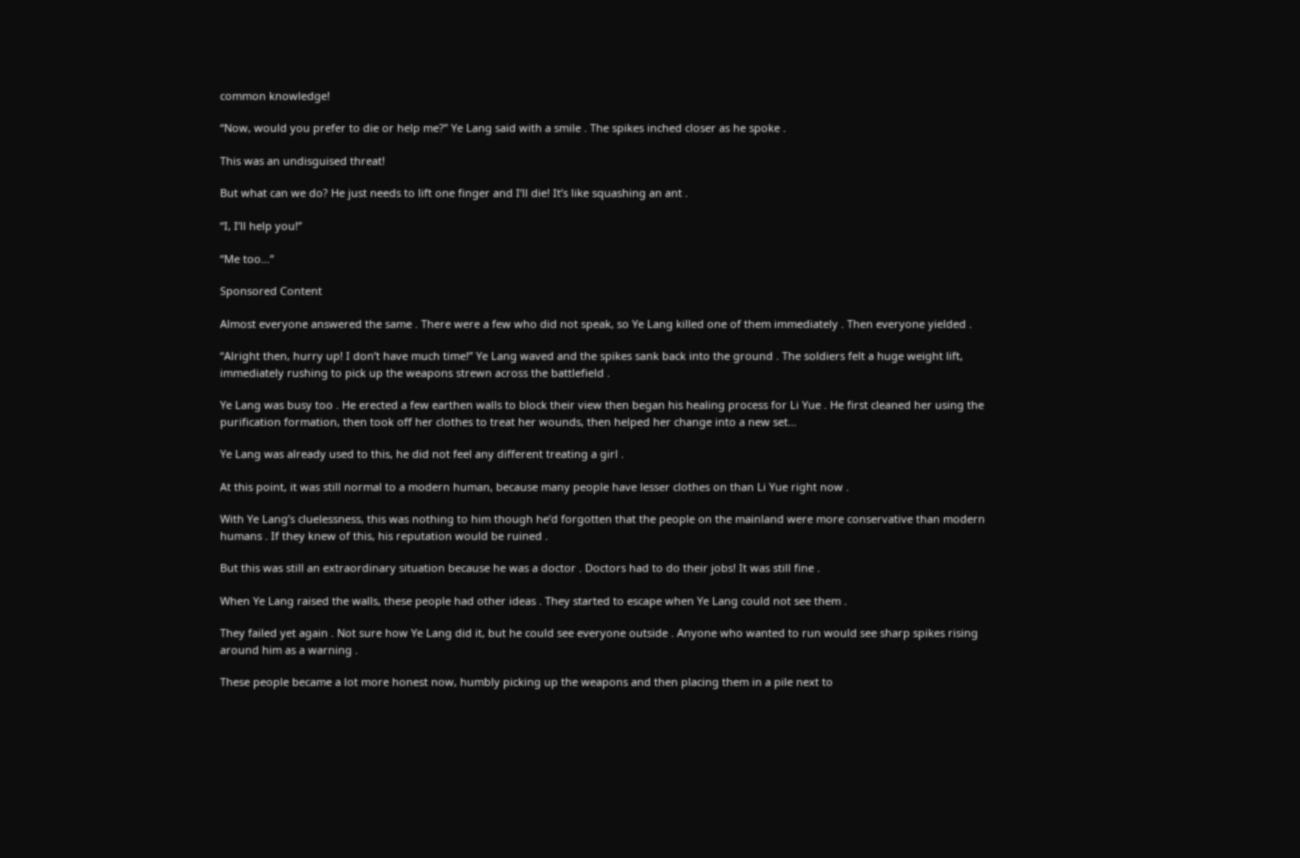common knowledge!

“Now, would you prefer to die or help me?” Ye Lang said with a smile . The spikes inched closer as he spoke .

This was an undisguised threat!

But what can we do? He just needs to lift one finger and I’ll die! It’s like squashing an ant .

“I, I’ll help you!”

“Me too…”

Sponsored Content

Almost everyone answered the same . There were a few who did not speak, so Ye Lang killed one of them immediately . Then everyone yielded .

“Alright then, hurry up! I don’t have much time!” Ye Lang waved and the spikes sank back into the ground . The soldiers felt a huge weight lift, immediately rushing to pick up the weapons strewn across the battlefield .

Ye Lang was busy too . He erected a few earthen walls to block their view then began his healing process for Li Yue . He first cleaned her using the purification formation, then took off her clothes to treat her wounds, then helped her change into a new set…

Ye Lang was already used to this, he did not feel any different treating a girl .

At this point, it was still normal to a modern human, because many people have lesser clothes on than Li Yue right now .

With Ye Lang’s cluelessness, this was nothing to him though he’d forgotten that the people on the mainland were more conservative than modern humans . If they knew of this, his reputation would be ruined .

But this was still an extraordinary situation because he was a doctor . Doctors had to do their jobs! It was still fine .

When Ye Lang raised the walls, these people had other ideas . They started to escape when Ye Lang could not see them .

They failed yet again . Not sure how Ye Lang did it, but he could see everyone outside . Anyone who wanted to run would see sharp spikes rising around him as a warning .

These people became a lot more honest now, humbly picking up the weapons and then placing them in a pile next to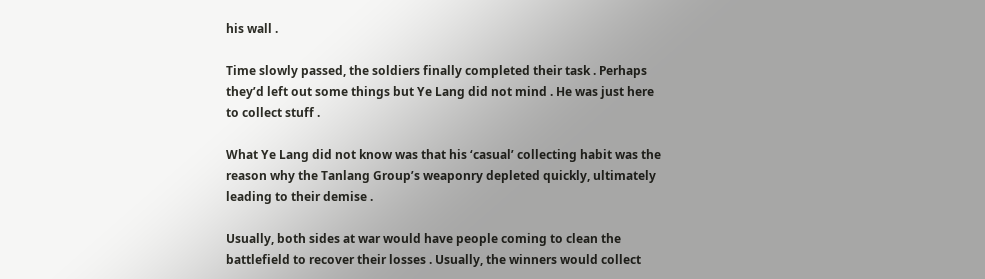his wall .

Time slowly passed, the soldiers finally completed their task . Perhaps they’d left out some things but Ye Lang did not mind . He was just here to collect stuff .

What Ye Lang did not know was that his ‘casual’ collecting habit was the reason why the Tanlang Group’s weaponry depleted quickly, ultimately leading to their demise .

Usually, both sides at war would have people coming to clean the battlefield to recover their losses . Usually, the winners would collect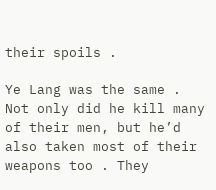their spoils .

Ye Lang was the same . Not only did he kill many of their men, but he’d also taken most of their weapons too . They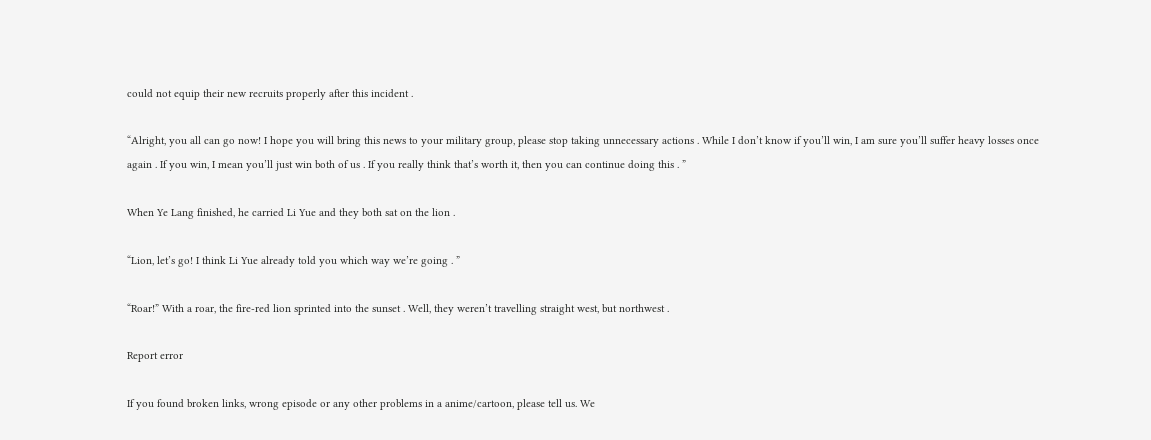could not equip their new recruits properly after this incident .

“Alright, you all can go now! I hope you will bring this news to your military group, please stop taking unnecessary actions . While I don’t know if you’ll win, I am sure you’ll suffer heavy losses once again . If you win, I mean you’ll just win both of us . If you really think that’s worth it, then you can continue doing this . ”

When Ye Lang finished, he carried Li Yue and they both sat on the lion .

“Lion, let’s go! I think Li Yue already told you which way we’re going . ”

“Roar!” With a roar, the fire-red lion sprinted into the sunset . Well, they weren’t travelling straight west, but northwest .

Report error

If you found broken links, wrong episode or any other problems in a anime/cartoon, please tell us. We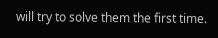will try to solve them the first time.